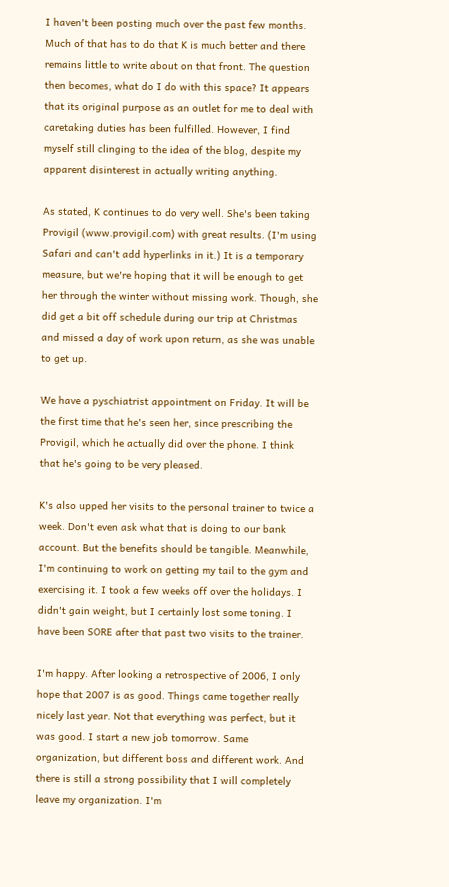I haven't been posting much over the past few months. Much of that has to do that K is much better and there remains little to write about on that front. The question then becomes, what do I do with this space? It appears that its original purpose as an outlet for me to deal with caretaking duties has been fulfilled. However, I find myself still clinging to the idea of the blog, despite my apparent disinterest in actually writing anything.

As stated, K continues to do very well. She's been taking Provigil (www.provigil.com) with great results. (I'm using Safari and can't add hyperlinks in it.) It is a temporary measure, but we're hoping that it will be enough to get her through the winter without missing work. Though, she did get a bit off schedule during our trip at Christmas and missed a day of work upon return, as she was unable to get up.

We have a pyschiatrist appointment on Friday. It will be the first time that he's seen her, since prescribing the Provigil, which he actually did over the phone. I think that he's going to be very pleased.

K's also upped her visits to the personal trainer to twice a week. Don't even ask what that is doing to our bank account. But the benefits should be tangible. Meanwhile, I'm continuing to work on getting my tail to the gym and exercising it. I took a few weeks off over the holidays. I didn't gain weight, but I certainly lost some toning. I have been SORE after that past two visits to the trainer.

I'm happy. After looking a retrospective of 2006, I only hope that 2007 is as good. Things came together really nicely last year. Not that everything was perfect, but it was good. I start a new job tomorrow. Same organization, but different boss and different work. And there is still a strong possibility that I will completely leave my organization. I'm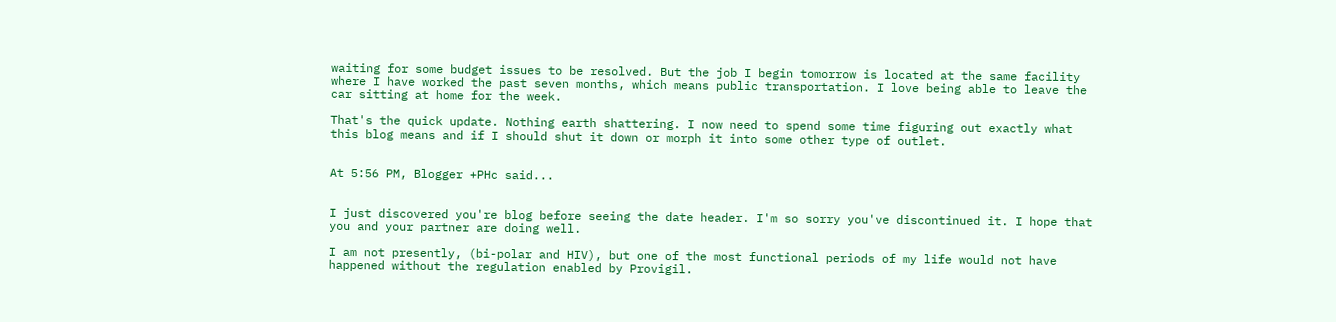waiting for some budget issues to be resolved. But the job I begin tomorrow is located at the same facility where I have worked the past seven months, which means public transportation. I love being able to leave the car sitting at home for the week.

That's the quick update. Nothing earth shattering. I now need to spend some time figuring out exactly what this blog means and if I should shut it down or morph it into some other type of outlet.


At 5:56 PM, Blogger +PHc said...


I just discovered you're blog before seeing the date header. I'm so sorry you've discontinued it. I hope that you and your partner are doing well.

I am not presently, (bi-polar and HIV), but one of the most functional periods of my life would not have happened without the regulation enabled by Provigil.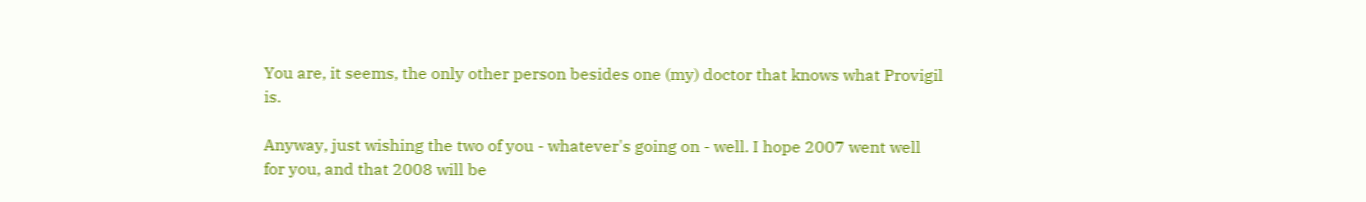You are, it seems, the only other person besides one (my) doctor that knows what Provigil is.

Anyway, just wishing the two of you - whatever's going on - well. I hope 2007 went well for you, and that 2008 will be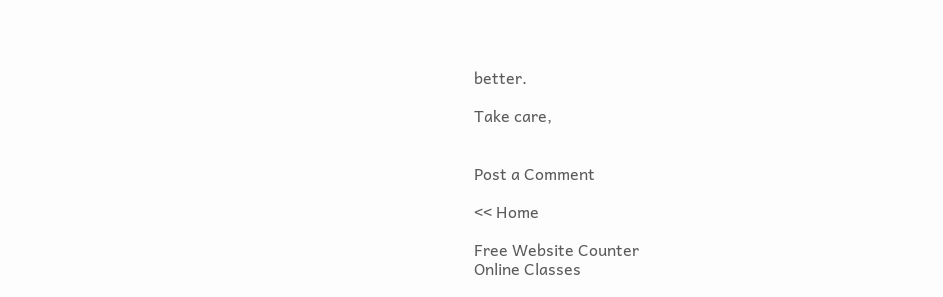better.

Take care,


Post a Comment

<< Home

Free Website Counter
Online Classes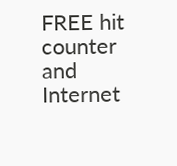FREE hit counter and Internet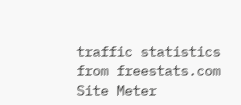traffic statistics from freestats.com
Site Meter